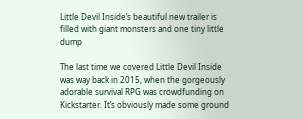Little Devil Inside’s beautiful new trailer is filled with giant monsters and one tiny little dump

The last time we covered Little Devil Inside was way back in 2015, when the gorgeously adorable survival RPG was crowdfunding on Kickstarter. It’s obviously made some ground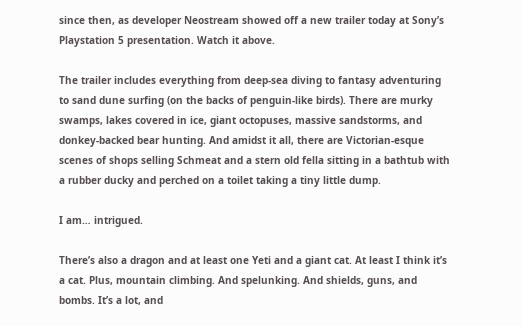since then, as developer Neostream showed off a new trailer today at Sony’s Playstation 5 presentation. Watch it above.

The trailer includes everything from deep-sea diving to fantasy adventuring to sand dune surfing (on the backs of penguin-like birds). There are murky swamps, lakes covered in ice, giant octopuses, massive sandstorms, and donkey-backed bear hunting. And amidst it all, there are Victorian-esque scenes of shops selling Schmeat and a stern old fella sitting in a bathtub with a rubber ducky and perched on a toilet taking a tiny little dump.

I am… intrigued.

There’s also a dragon and at least one Yeti and a giant cat. At least I think it’s a cat. Plus, mountain climbing. And spelunking. And shields, guns, and bombs. It’s a lot, and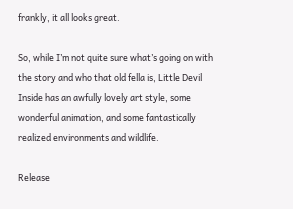frankly, it all looks great.

So, while I’m not quite sure what’s going on with the story and who that old fella is, Little Devil Inside has an awfully lovely art style, some wonderful animation, and some fantastically realized environments and wildlife.

Release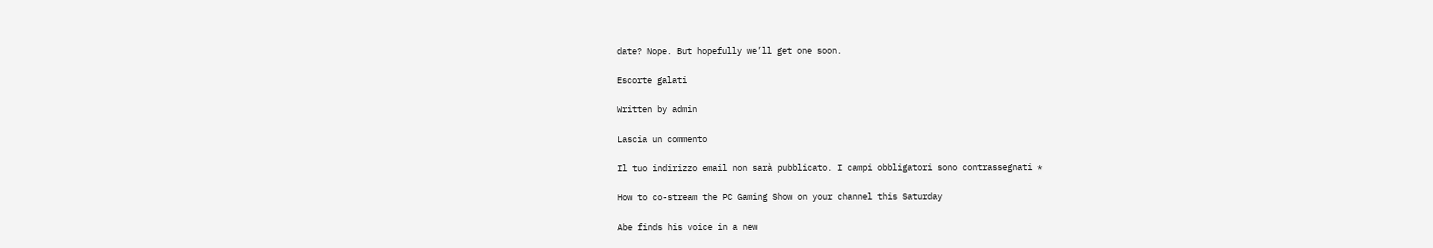date? Nope. But hopefully we’ll get one soon.

Escorte galati

Written by admin

Lascia un commento

Il tuo indirizzo email non sarà pubblicato. I campi obbligatori sono contrassegnati *

How to co-stream the PC Gaming Show on your channel this Saturday

Abe finds his voice in a new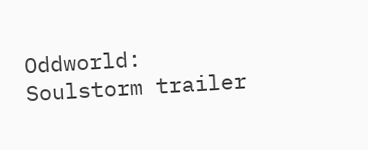Oddworld: Soulstorm trailer